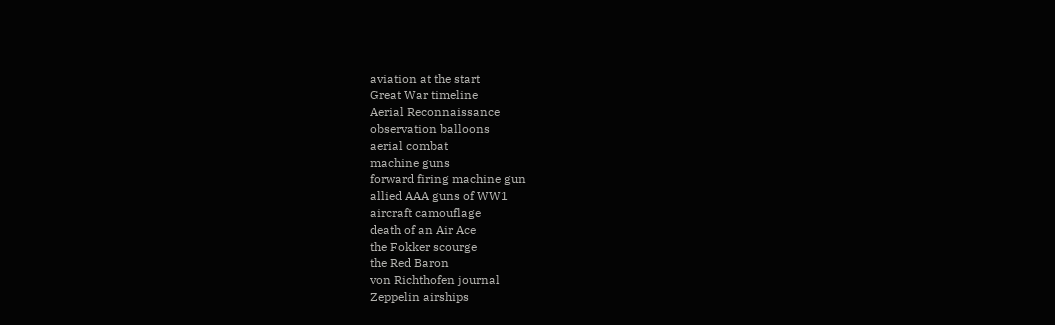aviation at the start
Great War timeline
Aerial Reconnaissance
observation balloons
aerial combat
machine guns
forward firing machine gun
allied AAA guns of WW1
aircraft camouflage
death of an Air Ace
the Fokker scourge
the Red Baron
von Richthofen journal
Zeppelin airships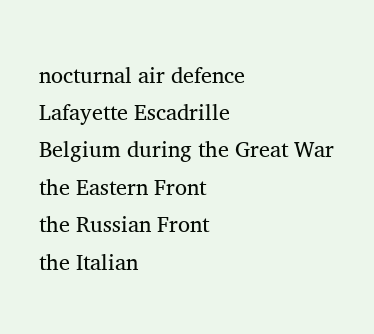nocturnal air defence
Lafayette Escadrille
Belgium during the Great War
the Eastern Front
the Russian Front
the Italian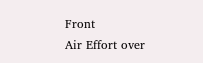Front
Air Effort over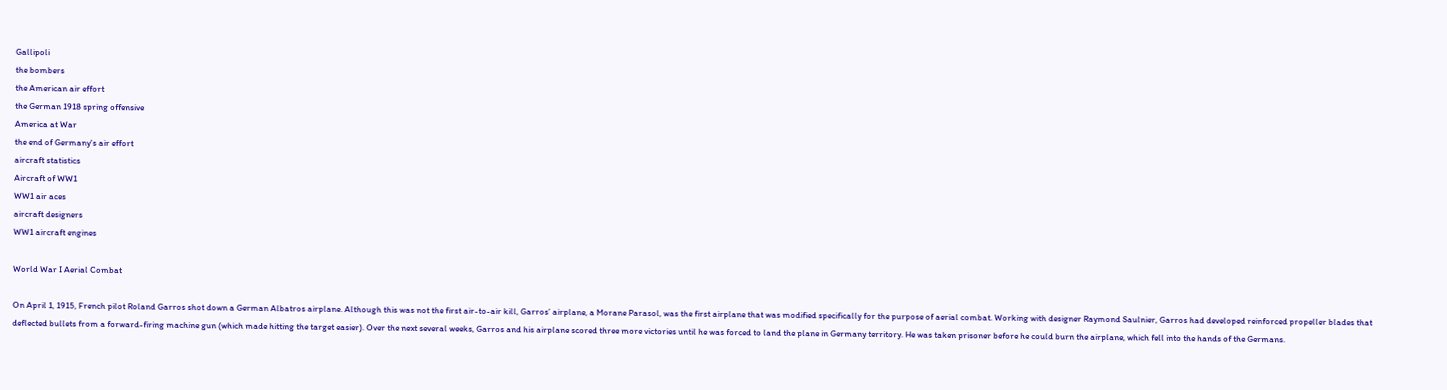Gallipoli
the bombers
the American air effort
the German 1918 spring offensive
America at War
the end of Germany's air effort
aircraft statistics
Aircraft of WW1
WW1 air aces
aircraft designers
WW1 aircraft engines

World War I Aerial Combat

On April 1, 1915, French pilot Roland Garros shot down a German Albatros airplane. Although this was not the first air-to-air kill, Garros’ airplane, a Morane Parasol, was the first airplane that was modified specifically for the purpose of aerial combat. Working with designer Raymond Saulnier, Garros had developed reinforced propeller blades that deflected bullets from a forward-firing machine gun (which made hitting the target easier). Over the next several weeks, Garros and his airplane scored three more victories until he was forced to land the plane in Germany territory. He was taken prisoner before he could burn the airplane, which fell into the hands of the Germans.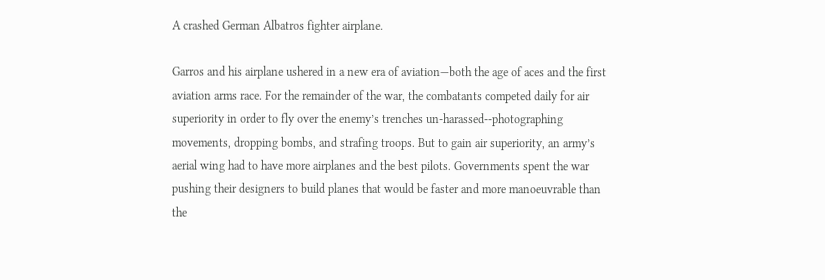A crashed German Albatros fighter airplane.

Garros and his airplane ushered in a new era of aviation—both the age of aces and the first aviation arms race. For the remainder of the war, the combatants competed daily for air superiority in order to fly over the enemy’s trenches un-harassed--photographing movements, dropping bombs, and strafing troops. But to gain air superiority, an army’s aerial wing had to have more airplanes and the best pilots. Governments spent the war pushing their designers to build planes that would be faster and more manoeuvrable than the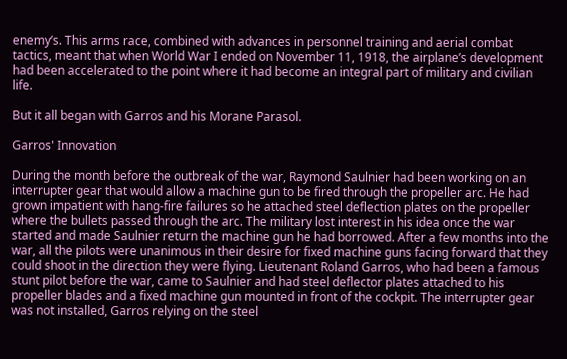enemy’s. This arms race, combined with advances in personnel training and aerial combat tactics, meant that when World War I ended on November 11, 1918, the airplane’s development had been accelerated to the point where it had become an integral part of military and civilian life.

But it all began with Garros and his Morane Parasol.

Garros' Innovation

During the month before the outbreak of the war, Raymond Saulnier had been working on an interrupter gear that would allow a machine gun to be fired through the propeller arc. He had grown impatient with hang-fire failures so he attached steel deflection plates on the propeller where the bullets passed through the arc. The military lost interest in his idea once the war started and made Saulnier return the machine gun he had borrowed. After a few months into the war, all the pilots were unanimous in their desire for fixed machine guns facing forward that they could shoot in the direction they were flying. Lieutenant Roland Garros, who had been a famous stunt pilot before the war, came to Saulnier and had steel deflector plates attached to his propeller blades and a fixed machine gun mounted in front of the cockpit. The interrupter gear was not installed, Garros relying on the steel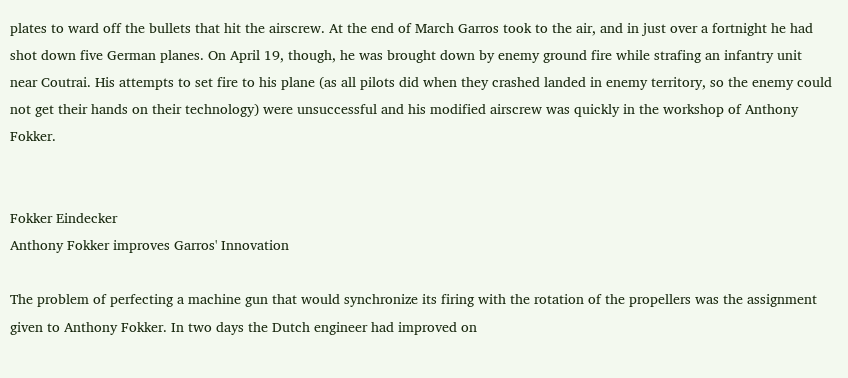plates to ward off the bullets that hit the airscrew. At the end of March Garros took to the air, and in just over a fortnight he had shot down five German planes. On April 19, though, he was brought down by enemy ground fire while strafing an infantry unit near Coutrai. His attempts to set fire to his plane (as all pilots did when they crashed landed in enemy territory, so the enemy could not get their hands on their technology) were unsuccessful and his modified airscrew was quickly in the workshop of Anthony Fokker.


Fokker Eindecker
Anthony Fokker improves Garros' Innovation

The problem of perfecting a machine gun that would synchronize its firing with the rotation of the propellers was the assignment given to Anthony Fokker. In two days the Dutch engineer had improved on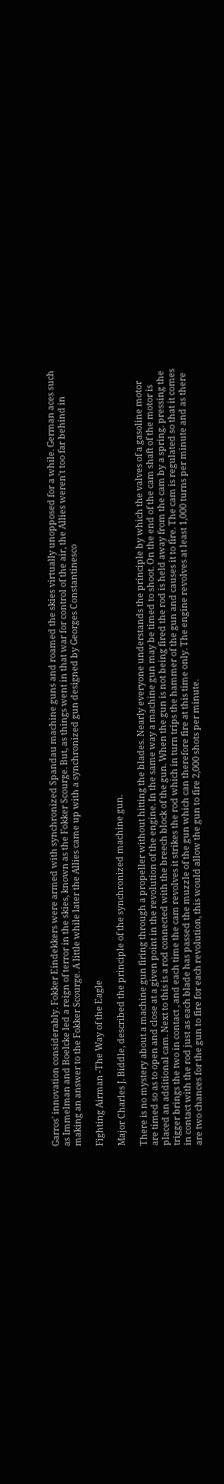Garros' innovation considerably. Fokker Eindekkers were armed with synchronized Spandau machine guns and roamed the skies virtually unopposed for a while. German aces such as Immelman and Boelcke led a reign of terror in the skies, known as the Fokker Scourge. But, as things went in that war for control of the air, the Allies weren't too far behind in making an answer to the Fokker Scourge. A little while later the Allies came up with a synchronized gun designed by Georges Constantinesco

Fighting Airman -The Way of the Eagle

Major Charles J. Biddle, described the principle of the synchronized machine gun.

There is no mystery about a machine gun firing through a propeller without hitting the blades. Nearly everyone understands the principle by which the valves of a gasoline motor are timed so as to open and close at a given point in the revolution of the engine. In the same way a machine gun may be timed to shoot. On the end of the cam shaft of the motor is placed an additional cam. Next to this is a rod connected with the breech block of the gun. When the gun is not being fired the rod is held away from the cam by a spring. pressing the trigger brings the two in contact , and each time the cam revolves it strikes the rod which in turn trips the hammer of the gun and causes it to fire. The cam is regulated so that it comes in contact with the rod just as each blade has passed the muzzle of the gun which can therefore fire at this time only. The engine revolves at least 1,000 turns per minute and as there are two chances for the gun to fire for each revolution, this would allow the gun to fire 2,000 shots per minute.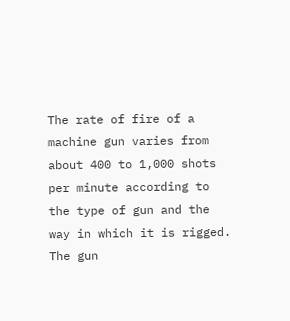The rate of fire of a machine gun varies from about 400 to 1,000 shots per minute according to the type of gun and the way in which it is rigged. The gun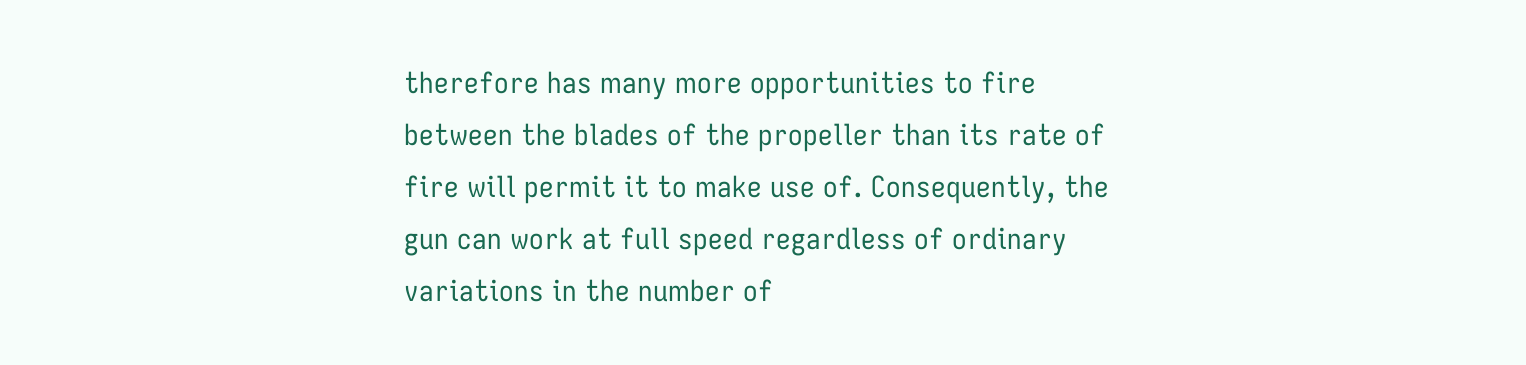therefore has many more opportunities to fire between the blades of the propeller than its rate of fire will permit it to make use of. Consequently, the gun can work at full speed regardless of ordinary variations in the number of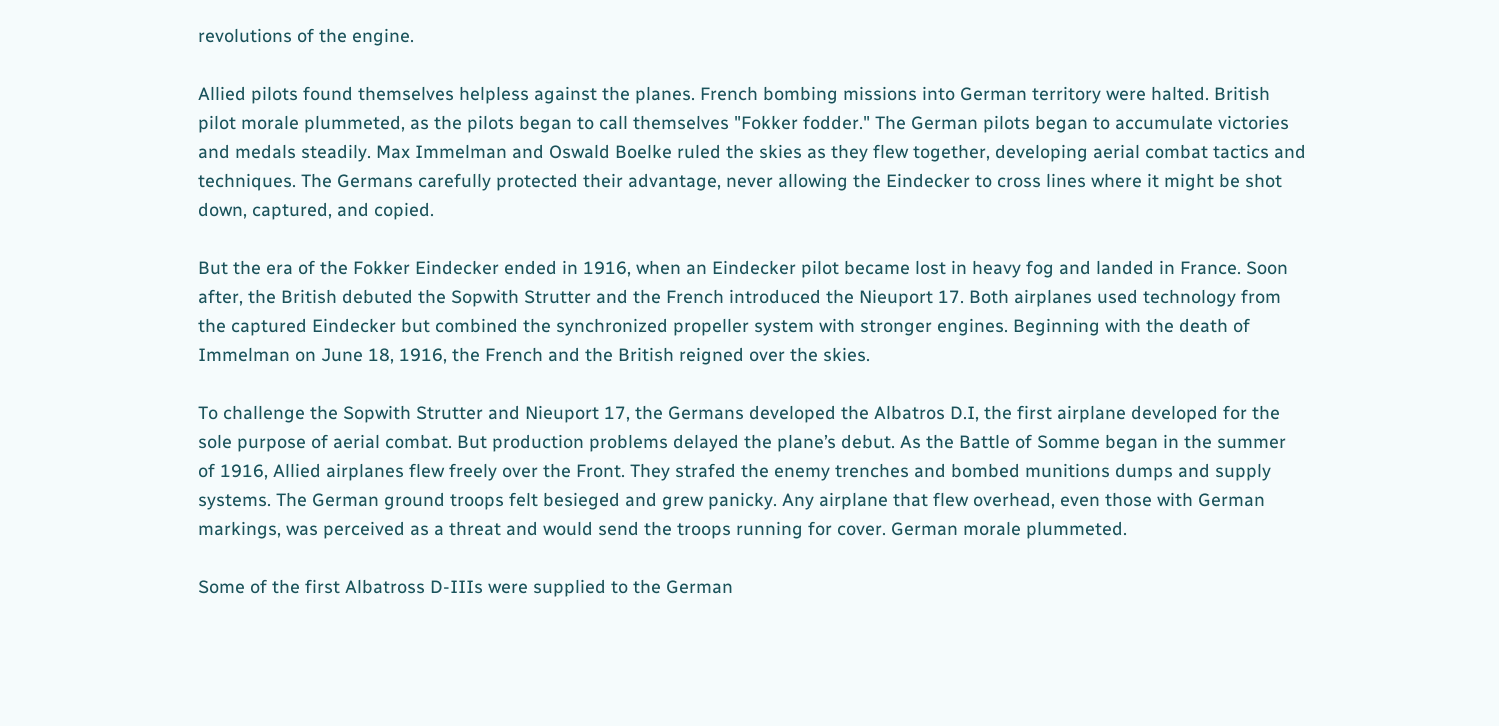revolutions of the engine.

Allied pilots found themselves helpless against the planes. French bombing missions into German territory were halted. British pilot morale plummeted, as the pilots began to call themselves "Fokker fodder." The German pilots began to accumulate victories and medals steadily. Max Immelman and Oswald Boelke ruled the skies as they flew together, developing aerial combat tactics and techniques. The Germans carefully protected their advantage, never allowing the Eindecker to cross lines where it might be shot down, captured, and copied.

But the era of the Fokker Eindecker ended in 1916, when an Eindecker pilot became lost in heavy fog and landed in France. Soon after, the British debuted the Sopwith Strutter and the French introduced the Nieuport 17. Both airplanes used technology from the captured Eindecker but combined the synchronized propeller system with stronger engines. Beginning with the death of Immelman on June 18, 1916, the French and the British reigned over the skies.

To challenge the Sopwith Strutter and Nieuport 17, the Germans developed the Albatros D.I, the first airplane developed for the sole purpose of aerial combat. But production problems delayed the plane’s debut. As the Battle of Somme began in the summer of 1916, Allied airplanes flew freely over the Front. They strafed the enemy trenches and bombed munitions dumps and supply systems. The German ground troops felt besieged and grew panicky. Any airplane that flew overhead, even those with German markings, was perceived as a threat and would send the troops running for cover. German morale plummeted.

Some of the first Albatross D-IIIs were supplied to the German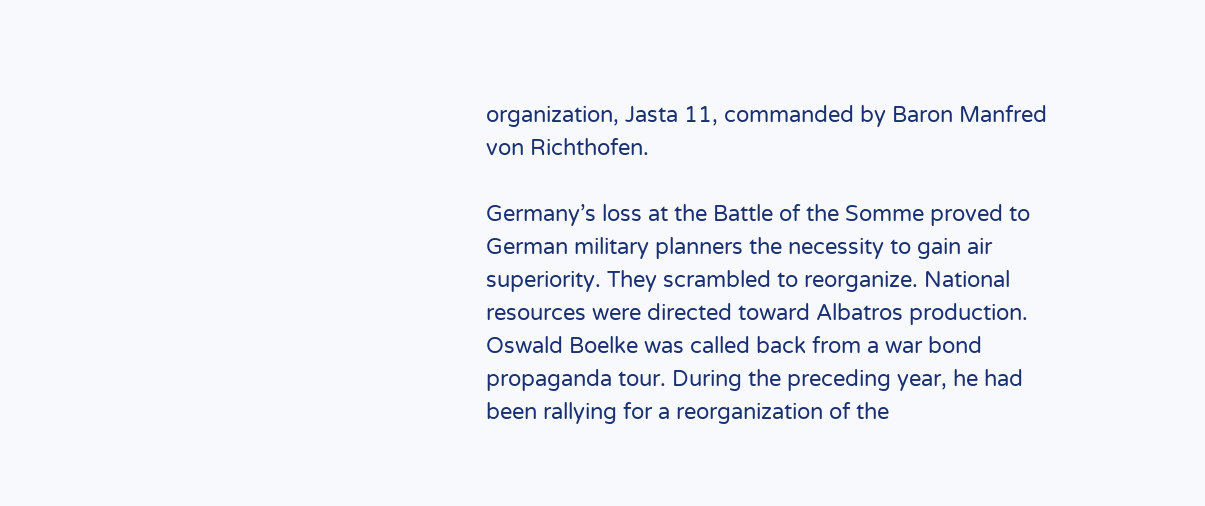organization, Jasta 11, commanded by Baron Manfred von Richthofen.

Germany’s loss at the Battle of the Somme proved to German military planners the necessity to gain air superiority. They scrambled to reorganize. National resources were directed toward Albatros production. Oswald Boelke was called back from a war bond propaganda tour. During the preceding year, he had been rallying for a reorganization of the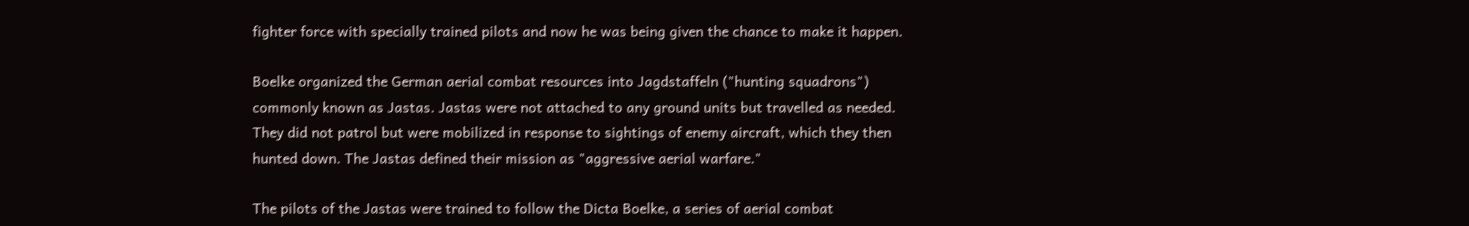fighter force with specially trained pilots and now he was being given the chance to make it happen.

Boelke organized the German aerial combat resources into Jagdstaffeln ("hunting squadrons") commonly known as Jastas. Jastas were not attached to any ground units but travelled as needed. They did not patrol but were mobilized in response to sightings of enemy aircraft, which they then hunted down. The Jastas defined their mission as "aggressive aerial warfare."

The pilots of the Jastas were trained to follow the Dicta Boelke, a series of aerial combat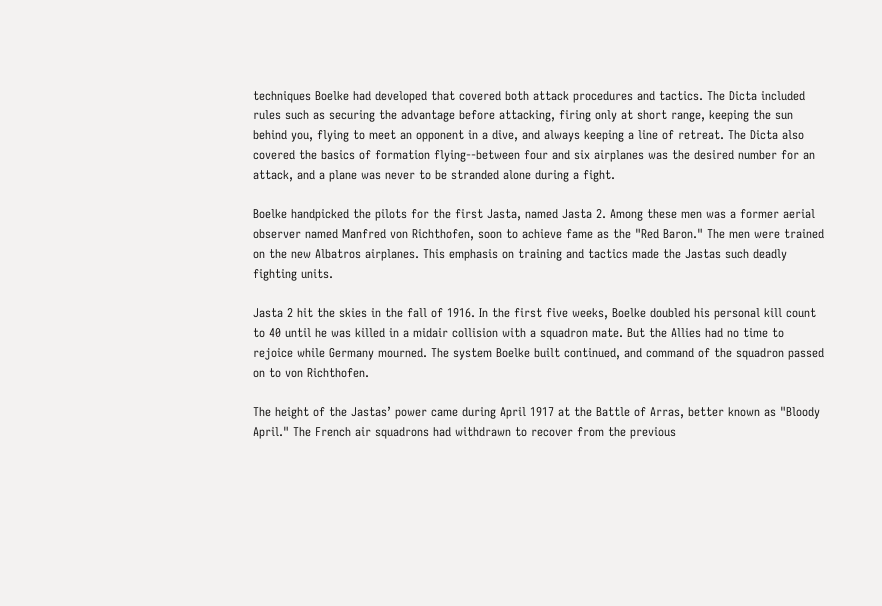techniques Boelke had developed that covered both attack procedures and tactics. The Dicta included rules such as securing the advantage before attacking, firing only at short range, keeping the sun behind you, flying to meet an opponent in a dive, and always keeping a line of retreat. The Dicta also covered the basics of formation flying--between four and six airplanes was the desired number for an attack, and a plane was never to be stranded alone during a fight.

Boelke handpicked the pilots for the first Jasta, named Jasta 2. Among these men was a former aerial observer named Manfred von Richthofen, soon to achieve fame as the "Red Baron." The men were trained on the new Albatros airplanes. This emphasis on training and tactics made the Jastas such deadly fighting units.

Jasta 2 hit the skies in the fall of 1916. In the first five weeks, Boelke doubled his personal kill count to 40 until he was killed in a midair collision with a squadron mate. But the Allies had no time to rejoice while Germany mourned. The system Boelke built continued, and command of the squadron passed on to von Richthofen.

The height of the Jastas’ power came during April 1917 at the Battle of Arras, better known as "Bloody April." The French air squadrons had withdrawn to recover from the previous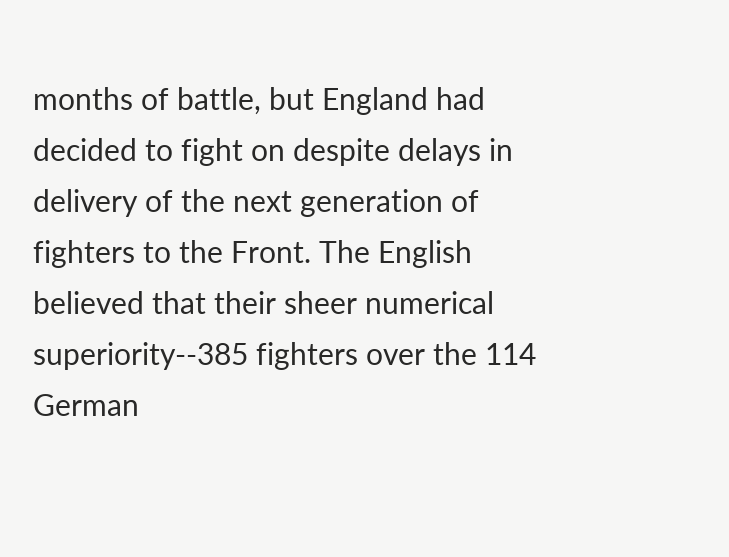months of battle, but England had decided to fight on despite delays in delivery of the next generation of fighters to the Front. The English believed that their sheer numerical superiority--385 fighters over the 114 German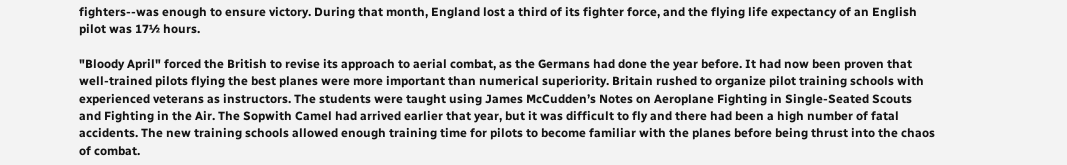fighters--was enough to ensure victory. During that month, England lost a third of its fighter force, and the flying life expectancy of an English pilot was 17½ hours.

"Bloody April" forced the British to revise its approach to aerial combat, as the Germans had done the year before. It had now been proven that well-trained pilots flying the best planes were more important than numerical superiority. Britain rushed to organize pilot training schools with experienced veterans as instructors. The students were taught using James McCudden’s Notes on Aeroplane Fighting in Single-Seated Scouts and Fighting in the Air. The Sopwith Camel had arrived earlier that year, but it was difficult to fly and there had been a high number of fatal accidents. The new training schools allowed enough training time for pilots to become familiar with the planes before being thrust into the chaos of combat.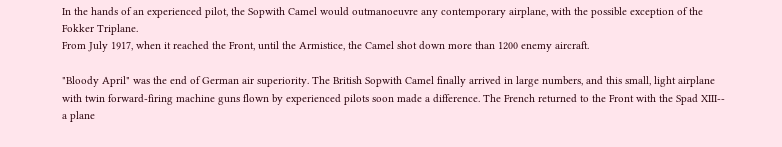In the hands of an experienced pilot, the Sopwith Camel would outmanoeuvre any contemporary airplane, with the possible exception of the Fokker Triplane.
From July 1917, when it reached the Front, until the Armistice, the Camel shot down more than 1200 enemy aircraft.

"Bloody April" was the end of German air superiority. The British Sopwith Camel finally arrived in large numbers, and this small, light airplane with twin forward-firing machine guns flown by experienced pilots soon made a difference. The French returned to the Front with the Spad XIII-- a plane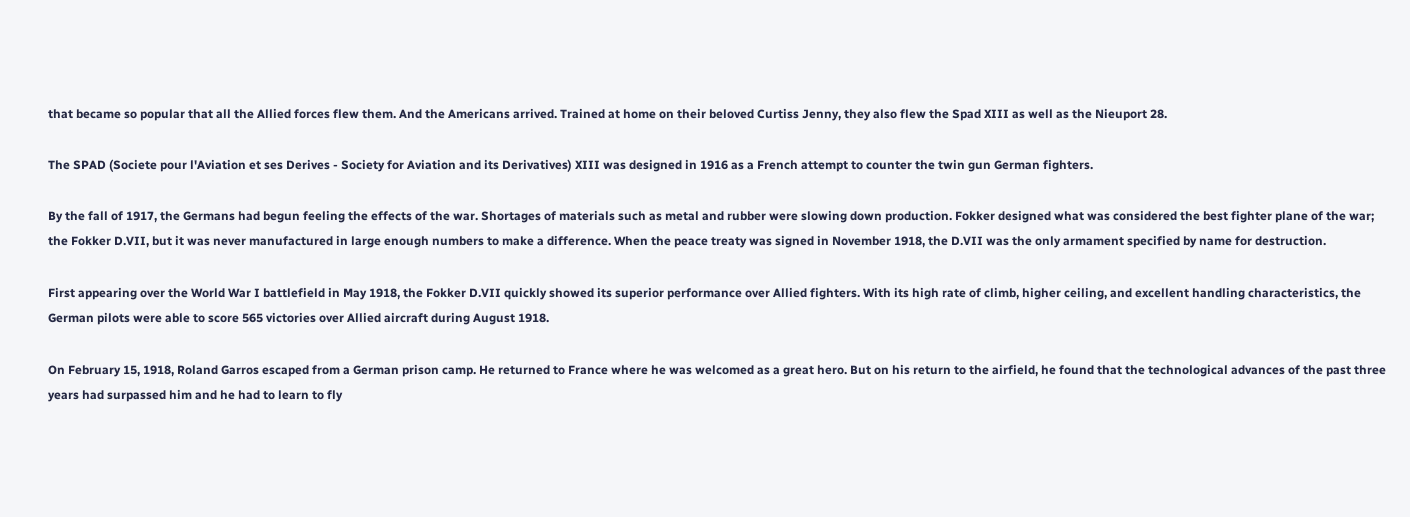that became so popular that all the Allied forces flew them. And the Americans arrived. Trained at home on their beloved Curtiss Jenny, they also flew the Spad XIII as well as the Nieuport 28.

The SPAD (Societe pour l'Aviation et ses Derives - Society for Aviation and its Derivatives) XIII was designed in 1916 as a French attempt to counter the twin gun German fighters.

By the fall of 1917, the Germans had begun feeling the effects of the war. Shortages of materials such as metal and rubber were slowing down production. Fokker designed what was considered the best fighter plane of the war; the Fokker D.VII, but it was never manufactured in large enough numbers to make a difference. When the peace treaty was signed in November 1918, the D.VII was the only armament specified by name for destruction.

First appearing over the World War I battlefield in May 1918, the Fokker D.VII quickly showed its superior performance over Allied fighters. With its high rate of climb, higher ceiling, and excellent handling characteristics, the German pilots were able to score 565 victories over Allied aircraft during August 1918.

On February 15, 1918, Roland Garros escaped from a German prison camp. He returned to France where he was welcomed as a great hero. But on his return to the airfield, he found that the technological advances of the past three years had surpassed him and he had to learn to fly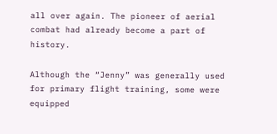all over again. The pioneer of aerial combat had already become a part of history.

Although the “Jenny” was generally used for primary flight training, some were equipped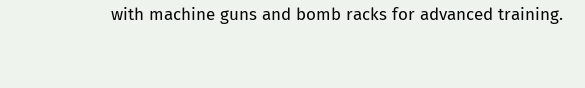with machine guns and bomb racks for advanced training.